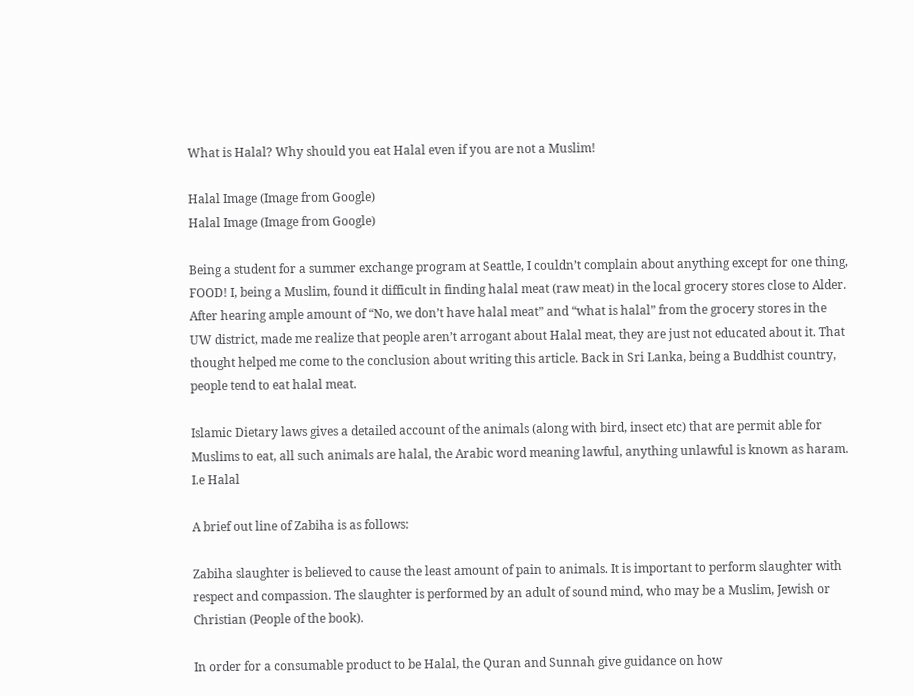What is Halal? Why should you eat Halal even if you are not a Muslim!

Halal Image (Image from Google)
Halal Image (Image from Google)

Being a student for a summer exchange program at Seattle, I couldn’t complain about anything except for one thing, FOOD! I, being a Muslim, found it difficult in finding halal meat (raw meat) in the local grocery stores close to Alder. After hearing ample amount of “No, we don’t have halal meat” and “what is halal” from the grocery stores in the UW district, made me realize that people aren’t arrogant about Halal meat, they are just not educated about it. That thought helped me come to the conclusion about writing this article. Back in Sri Lanka, being a Buddhist country, people tend to eat halal meat.

Islamic Dietary laws gives a detailed account of the animals (along with bird, insect etc) that are permit able for Muslims to eat, all such animals are halal, the Arabic word meaning lawful, anything unlawful is known as haram. I.e Halal

A brief out line of Zabiha is as follows:

Zabiha slaughter is believed to cause the least amount of pain to animals. It is important to perform slaughter with respect and compassion. The slaughter is performed by an adult of sound mind, who may be a Muslim, Jewish or Christian (People of the book).

In order for a consumable product to be Halal, the Quran and Sunnah give guidance on how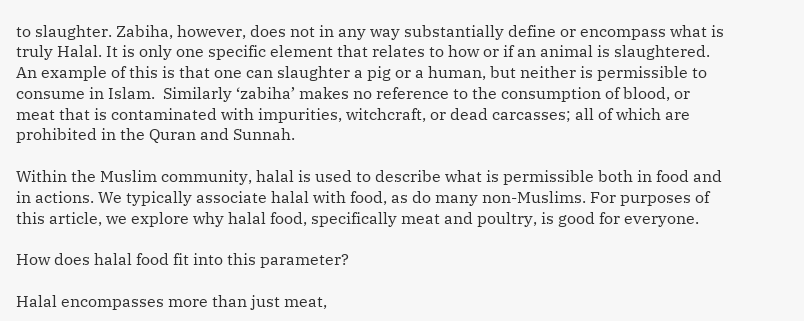to slaughter. Zabiha, however, does not in any way substantially define or encompass what is truly Halal. It is only one specific element that relates to how or if an animal is slaughtered.  An example of this is that one can slaughter a pig or a human, but neither is permissible to consume in Islam.  Similarly ‘zabiha’ makes no reference to the consumption of blood, or meat that is contaminated with impurities, witchcraft, or dead carcasses; all of which are prohibited in the Quran and Sunnah.

Within the Muslim community, halal is used to describe what is permissible both in food and in actions. We typically associate halal with food, as do many non-Muslims. For purposes of this article, we explore why halal food, specifically meat and poultry, is good for everyone.

How does halal food fit into this parameter?

Halal encompasses more than just meat,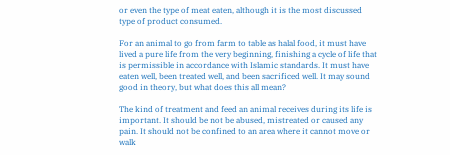or even the type of meat eaten, although it is the most discussed type of product consumed.

For an animal to go from farm to table as halal food, it must have lived a pure life from the very beginning, finishing a cycle of life that is permissible in accordance with Islamic standards. It must have eaten well, been treated well, and been sacrificed well. It may sound good in theory, but what does this all mean?

The kind of treatment and feed an animal receives during its life is important. It should be not be abused, mistreated or caused any pain. It should not be confined to an area where it cannot move or walk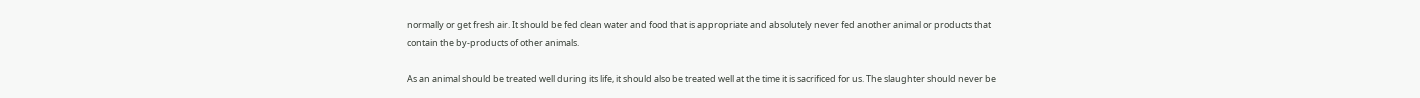normally or get fresh air. It should be fed clean water and food that is appropriate and absolutely never fed another animal or products that contain the by-products of other animals.

As an animal should be treated well during its life, it should also be treated well at the time it is sacrificed for us. The slaughter should never be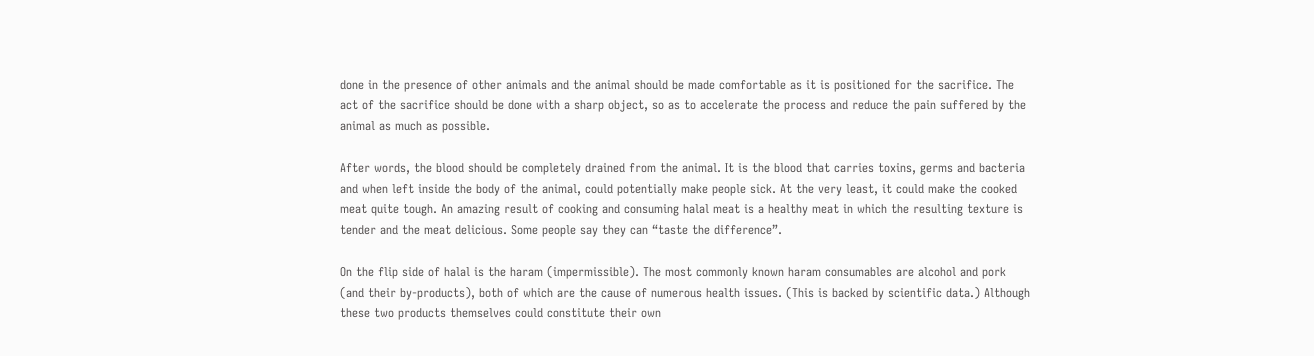done in the presence of other animals and the animal should be made comfortable as it is positioned for the sacrifice. The act of the sacrifice should be done with a sharp object, so as to accelerate the process and reduce the pain suffered by the animal as much as possible.

After words, the blood should be completely drained from the animal. It is the blood that carries toxins, germs and bacteria and when left inside the body of the animal, could potentially make people sick. At the very least, it could make the cooked meat quite tough. An amazing result of cooking and consuming halal meat is a healthy meat in which the resulting texture is tender and the meat delicious. Some people say they can “taste the difference”.

On the flip side of halal is the haram (impermissible). The most commonly known haram consumables are alcohol and pork (and their by-products), both of which are the cause of numerous health issues. (This is backed by scientific data.) Although these two products themselves could constitute their own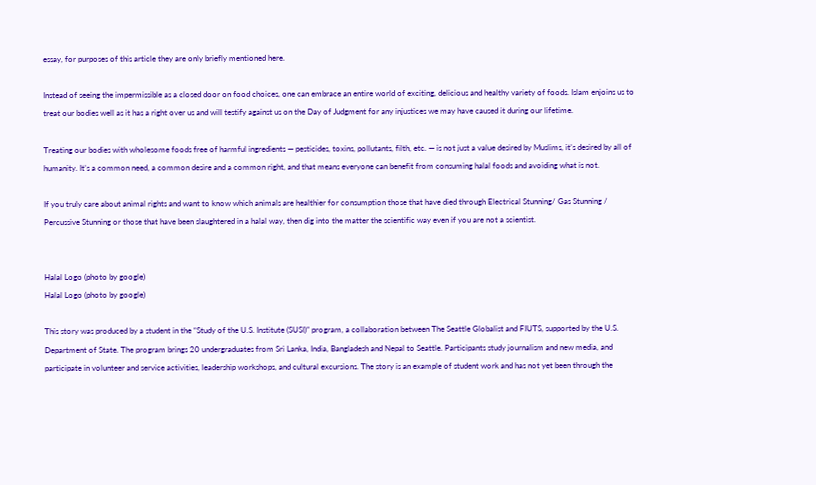essay, for purposes of this article they are only briefly mentioned here.

Instead of seeing the impermissible as a closed door on food choices, one can embrace an entire world of exciting, delicious and healthy variety of foods. Islam enjoins us to treat our bodies well as it has a right over us and will testify against us on the Day of Judgment for any injustices we may have caused it during our lifetime.

Treating our bodies with wholesome foods free of harmful ingredients — pesticides, toxins, pollutants, filth, etc. — is not just a value desired by Muslims, it’s desired by all of humanity. It’s a common need, a common desire and a common right, and that means everyone can benefit from consuming halal foods and avoiding what is not.

If you truly care about animal rights and want to know which animals are healthier for consumption those that have died through Electrical Stunning/ Gas Stunning / Percussive Stunning or those that have been slaughtered in a halal way, then dig into the matter the scientific way even if you are not a scientist.


Halal Logo (photo by google)
Halal Logo (photo by google)

This story was produced by a student in the “Study of the U.S. Institute (SUSI)” program, a collaboration between The Seattle Globalist and FIUTS, supported by the U.S. Department of State. The program brings 20 undergraduates from Sri Lanka, India, Bangladesh and Nepal to Seattle. Participants study journalism and new media, and participate in volunteer and service activities, leadership workshops, and cultural excursions. The story is an example of student work and has not yet been through the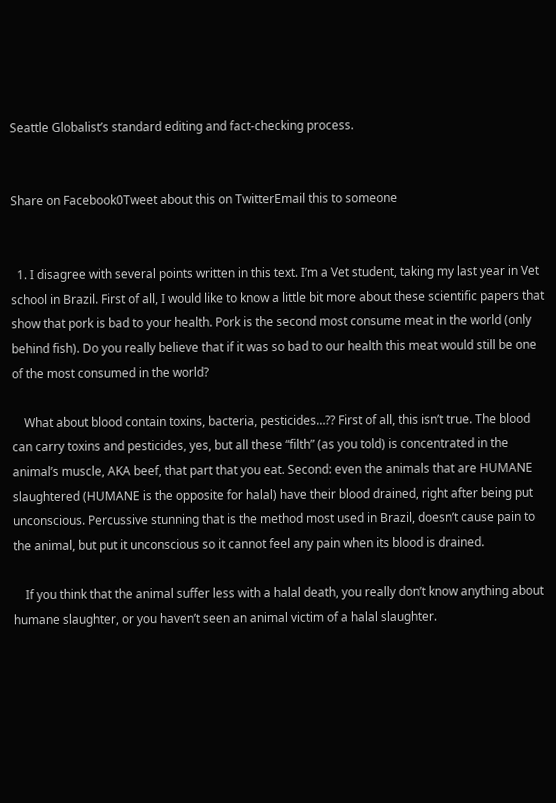Seattle Globalist’s standard editing and fact-checking process.


Share on Facebook0Tweet about this on TwitterEmail this to someone


  1. I disagree with several points written in this text. I’m a Vet student, taking my last year in Vet school in Brazil. First of all, I would like to know a little bit more about these scientific papers that show that pork is bad to your health. Pork is the second most consume meat in the world (only behind fish). Do you really believe that if it was so bad to our health this meat would still be one of the most consumed in the world?

    What about blood contain toxins, bacteria, pesticides…?? First of all, this isn’t true. The blood can carry toxins and pesticides, yes, but all these “filth” (as you told) is concentrated in the animal’s muscle, AKA beef, that part that you eat. Second: even the animals that are HUMANE slaughtered (HUMANE is the opposite for halal) have their blood drained, right after being put unconscious. Percussive stunning that is the method most used in Brazil, doesn’t cause pain to the animal, but put it unconscious so it cannot feel any pain when its blood is drained.

    If you think that the animal suffer less with a halal death, you really don’t know anything about humane slaughter, or you haven’t seen an animal victim of a halal slaughter.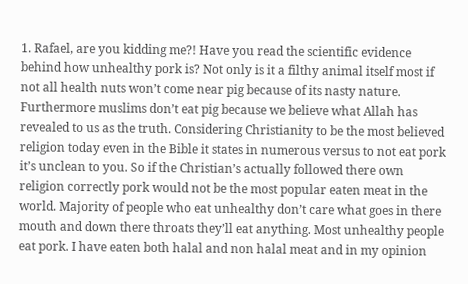1. Rafael, are you kidding me?! Have you read the scientific evidence behind how unhealthy pork is? Not only is it a filthy animal itself most if not all health nuts won’t come near pig because of its nasty nature. Furthermore muslims don’t eat pig because we believe what Allah has revealed to us as the truth. Considering Christianity to be the most believed religion today even in the Bible it states in numerous versus to not eat pork it’s unclean to you. So if the Christian’s actually followed there own religion correctly pork would not be the most popular eaten meat in the world. Majority of people who eat unhealthy don’t care what goes in there mouth and down there throats they’ll eat anything. Most unhealthy people eat pork. I have eaten both halal and non halal meat and in my opinion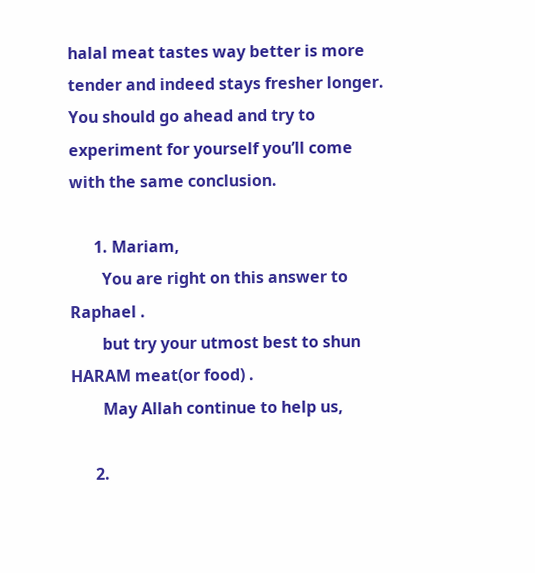halal meat tastes way better is more tender and indeed stays fresher longer. You should go ahead and try to experiment for yourself you’ll come with the same conclusion.

      1. Mariam,
        You are right on this answer to Raphael .
        but try your utmost best to shun HARAM meat(or food) .
        May Allah continue to help us,

      2.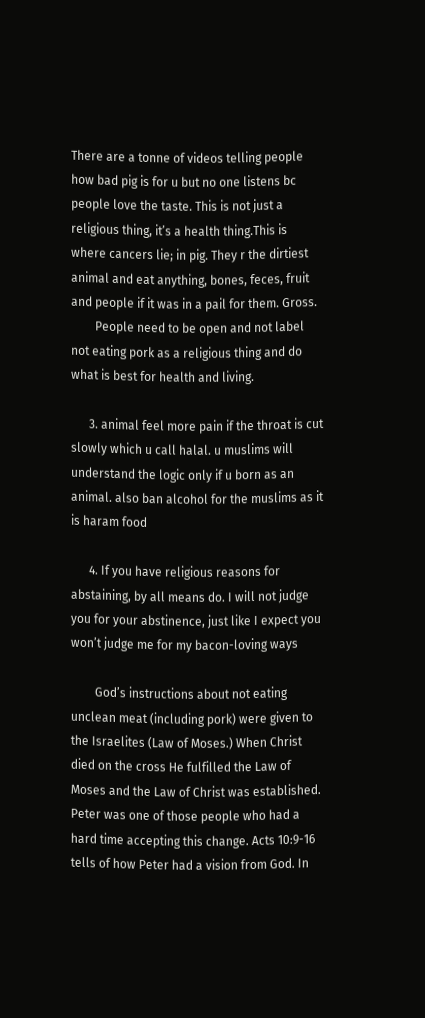There are a tonne of videos telling people how bad pig is for u but no one listens bc people love the taste. This is not just a religious thing, it’s a health thing.This is where cancers lie; in pig. They r the dirtiest animal and eat anything, bones, feces, fruit and people if it was in a pail for them. Gross.
        People need to be open and not label not eating pork as a religious thing and do what is best for health and living.

      3. animal feel more pain if the throat is cut slowly which u call halal. u muslims will understand the logic only if u born as an animal. also ban alcohol for the muslims as it is haram food

      4. If you have religious reasons for abstaining, by all means do. I will not judge you for your abstinence, just like I expect you won’t judge me for my bacon-loving ways

        God’s instructions about not eating unclean meat (including pork) were given to the Israelites (Law of Moses.) When Christ died on the cross He fulfilled the Law of Moses and the Law of Christ was established. Peter was one of those people who had a hard time accepting this change. Acts 10:9-16 tells of how Peter had a vision from God. In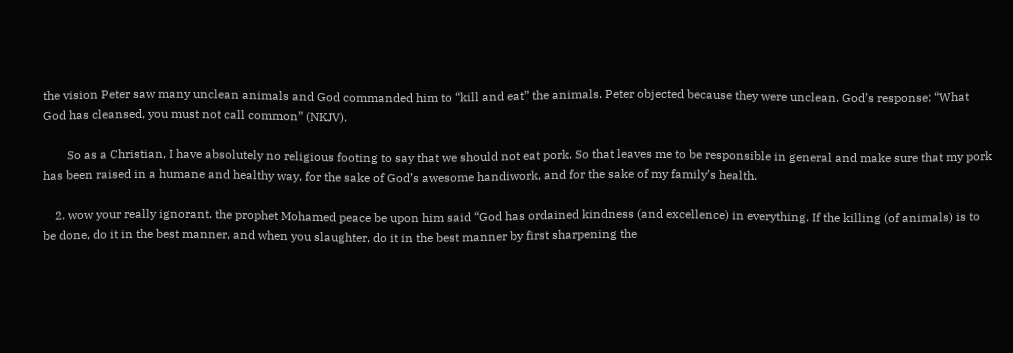the vision Peter saw many unclean animals and God commanded him to “kill and eat” the animals. Peter objected because they were unclean. God’s response: “What God has cleansed, you must not call common” (NKJV).

        So as a Christian, I have absolutely no religious footing to say that we should not eat pork. So that leaves me to be responsible in general and make sure that my pork has been raised in a humane and healthy way, for the sake of God’s awesome handiwork, and for the sake of my family’s health.

    2. wow your really ignorant. the prophet Mohamed peace be upon him said “God has ordained kindness (and excellence) in everything. If the killing (of animals) is to be done, do it in the best manner, and when you slaughter, do it in the best manner by first sharpening the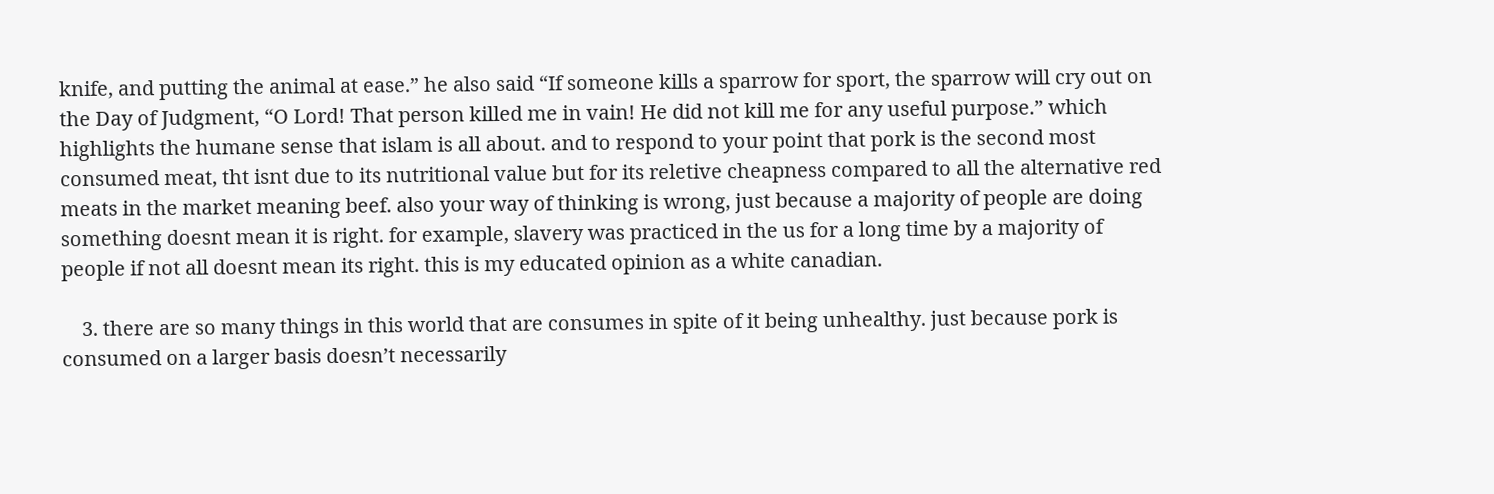knife, and putting the animal at ease.” he also said “If someone kills a sparrow for sport, the sparrow will cry out on the Day of Judgment, “O Lord! That person killed me in vain! He did not kill me for any useful purpose.” which highlights the humane sense that islam is all about. and to respond to your point that pork is the second most consumed meat, tht isnt due to its nutritional value but for its reletive cheapness compared to all the alternative red meats in the market meaning beef. also your way of thinking is wrong, just because a majority of people are doing something doesnt mean it is right. for example, slavery was practiced in the us for a long time by a majority of people if not all doesnt mean its right. this is my educated opinion as a white canadian.

    3. there are so many things in this world that are consumes in spite of it being unhealthy. just because pork is consumed on a larger basis doesn’t necessarily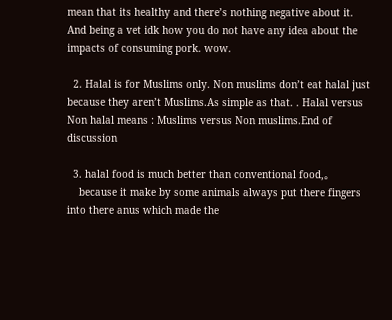mean that its healthy and there’s nothing negative about it. And being a vet idk how you do not have any idea about the impacts of consuming pork. wow.

  2. Halal is for Muslims only. Non muslims don’t eat halal just because they aren’t Muslims.As simple as that. . Halal versus Non halal means : Muslims versus Non muslims.End of discussion

  3. halal food is much better than conventional food,。
    because it make by some animals always put there fingers into there anus which made the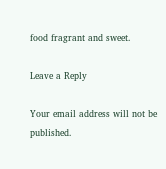food fragrant and sweet.

Leave a Reply

Your email address will not be published.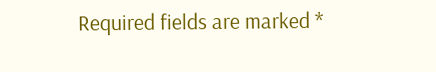Required fields are marked *